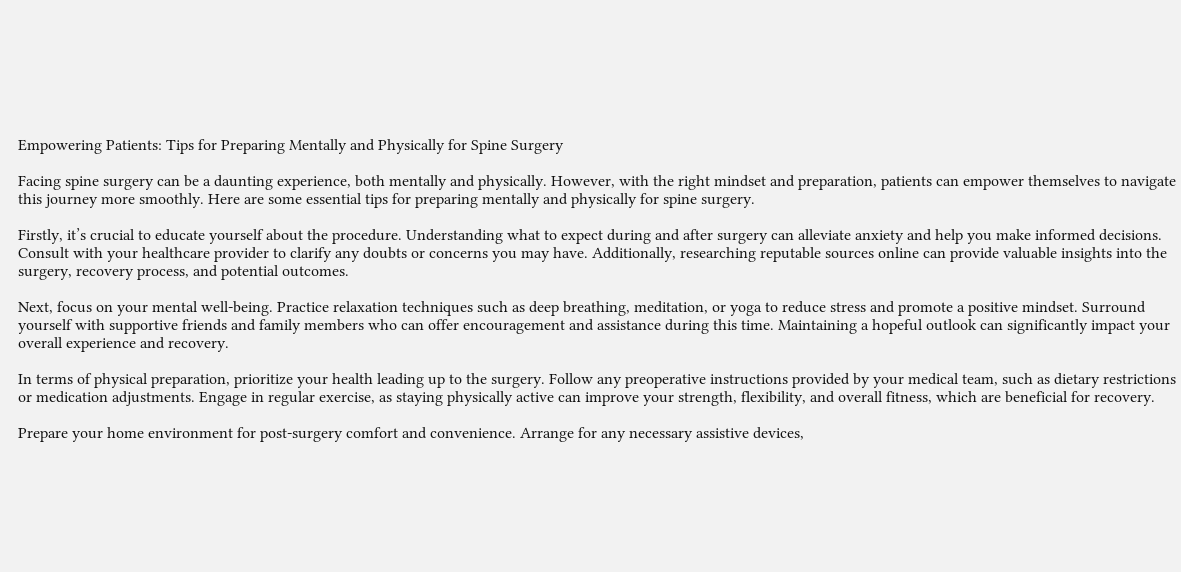Empowering Patients: Tips for Preparing Mentally and Physically for Spine Surgery

Facing spine surgery can be a daunting experience, both mentally and physically. However, with the right mindset and preparation, patients can empower themselves to navigate this journey more smoothly. Here are some essential tips for preparing mentally and physically for spine surgery.

Firstly, it’s crucial to educate yourself about the procedure. Understanding what to expect during and after surgery can alleviate anxiety and help you make informed decisions. Consult with your healthcare provider to clarify any doubts or concerns you may have. Additionally, researching reputable sources online can provide valuable insights into the surgery, recovery process, and potential outcomes.

Next, focus on your mental well-being. Practice relaxation techniques such as deep breathing, meditation, or yoga to reduce stress and promote a positive mindset. Surround yourself with supportive friends and family members who can offer encouragement and assistance during this time. Maintaining a hopeful outlook can significantly impact your overall experience and recovery.

In terms of physical preparation, prioritize your health leading up to the surgery. Follow any preoperative instructions provided by your medical team, such as dietary restrictions or medication adjustments. Engage in regular exercise, as staying physically active can improve your strength, flexibility, and overall fitness, which are beneficial for recovery.

Prepare your home environment for post-surgery comfort and convenience. Arrange for any necessary assistive devices,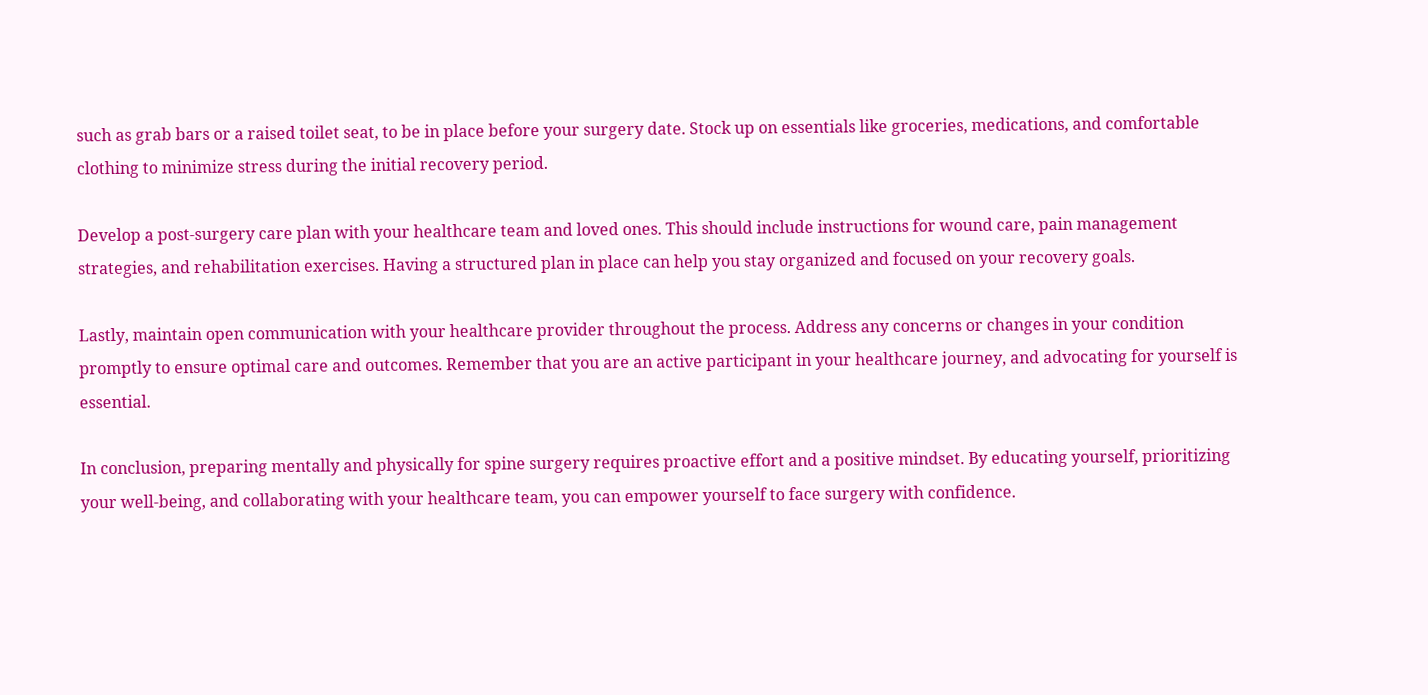such as grab bars or a raised toilet seat, to be in place before your surgery date. Stock up on essentials like groceries, medications, and comfortable clothing to minimize stress during the initial recovery period.

Develop a post-surgery care plan with your healthcare team and loved ones. This should include instructions for wound care, pain management strategies, and rehabilitation exercises. Having a structured plan in place can help you stay organized and focused on your recovery goals.

Lastly, maintain open communication with your healthcare provider throughout the process. Address any concerns or changes in your condition promptly to ensure optimal care and outcomes. Remember that you are an active participant in your healthcare journey, and advocating for yourself is essential.

In conclusion, preparing mentally and physically for spine surgery requires proactive effort and a positive mindset. By educating yourself, prioritizing your well-being, and collaborating with your healthcare team, you can empower yourself to face surgery with confidence.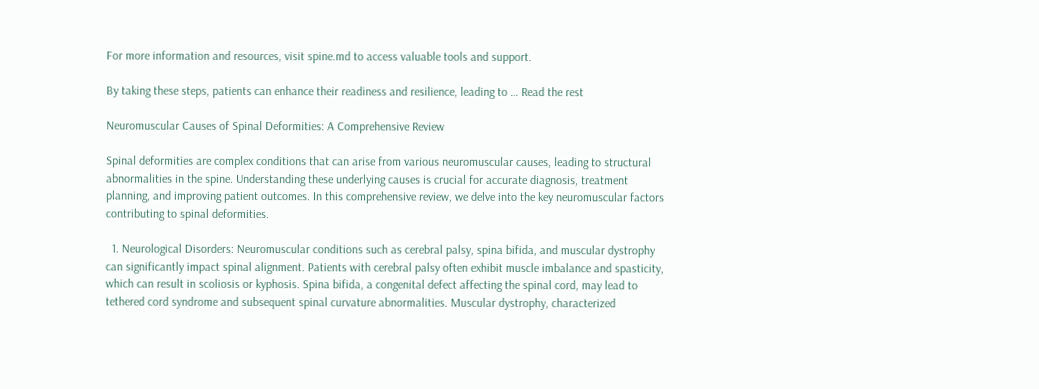For more information and resources, visit spine.md to access valuable tools and support.

By taking these steps, patients can enhance their readiness and resilience, leading to … Read the rest

Neuromuscular Causes of Spinal Deformities: A Comprehensive Review

Spinal deformities are complex conditions that can arise from various neuromuscular causes, leading to structural abnormalities in the spine. Understanding these underlying causes is crucial for accurate diagnosis, treatment planning, and improving patient outcomes. In this comprehensive review, we delve into the key neuromuscular factors contributing to spinal deformities.

  1. Neurological Disorders: Neuromuscular conditions such as cerebral palsy, spina bifida, and muscular dystrophy can significantly impact spinal alignment. Patients with cerebral palsy often exhibit muscle imbalance and spasticity, which can result in scoliosis or kyphosis. Spina bifida, a congenital defect affecting the spinal cord, may lead to tethered cord syndrome and subsequent spinal curvature abnormalities. Muscular dystrophy, characterized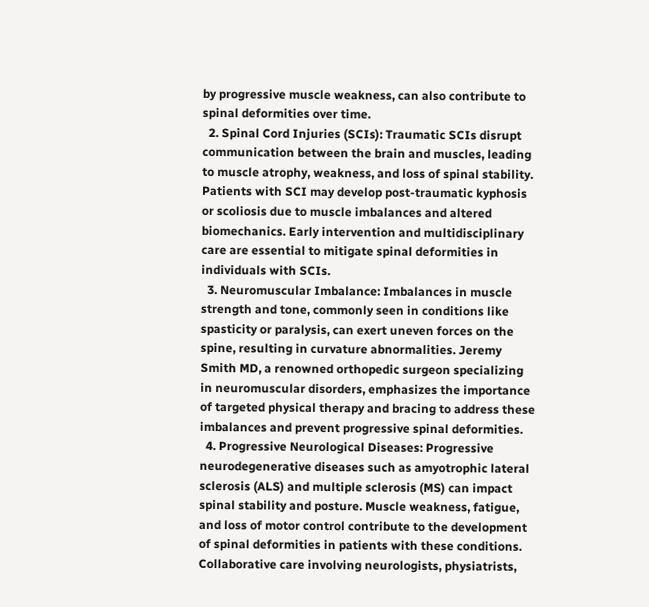by progressive muscle weakness, can also contribute to spinal deformities over time.
  2. Spinal Cord Injuries (SCIs): Traumatic SCIs disrupt communication between the brain and muscles, leading to muscle atrophy, weakness, and loss of spinal stability. Patients with SCI may develop post-traumatic kyphosis or scoliosis due to muscle imbalances and altered biomechanics. Early intervention and multidisciplinary care are essential to mitigate spinal deformities in individuals with SCIs.
  3. Neuromuscular Imbalance: Imbalances in muscle strength and tone, commonly seen in conditions like spasticity or paralysis, can exert uneven forces on the spine, resulting in curvature abnormalities. Jeremy Smith MD, a renowned orthopedic surgeon specializing in neuromuscular disorders, emphasizes the importance of targeted physical therapy and bracing to address these imbalances and prevent progressive spinal deformities.
  4. Progressive Neurological Diseases: Progressive neurodegenerative diseases such as amyotrophic lateral sclerosis (ALS) and multiple sclerosis (MS) can impact spinal stability and posture. Muscle weakness, fatigue, and loss of motor control contribute to the development of spinal deformities in patients with these conditions. Collaborative care involving neurologists, physiatrists,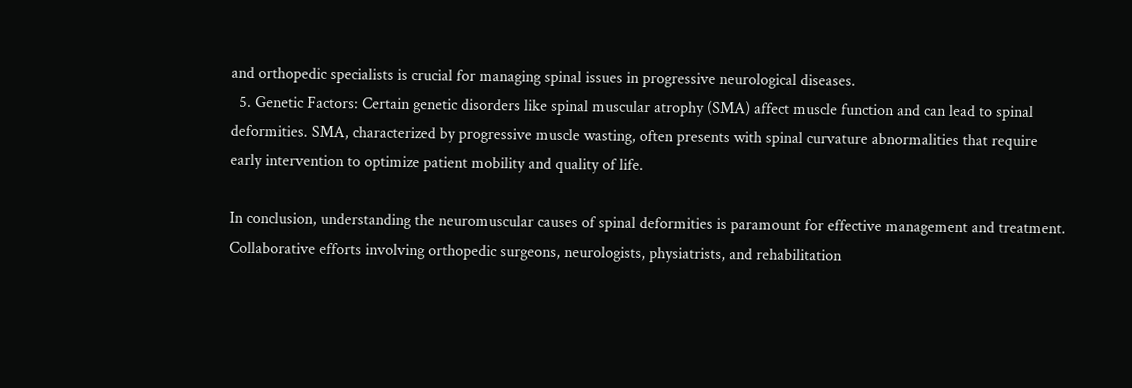and orthopedic specialists is crucial for managing spinal issues in progressive neurological diseases.
  5. Genetic Factors: Certain genetic disorders like spinal muscular atrophy (SMA) affect muscle function and can lead to spinal deformities. SMA, characterized by progressive muscle wasting, often presents with spinal curvature abnormalities that require early intervention to optimize patient mobility and quality of life.

In conclusion, understanding the neuromuscular causes of spinal deformities is paramount for effective management and treatment. Collaborative efforts involving orthopedic surgeons, neurologists, physiatrists, and rehabilitation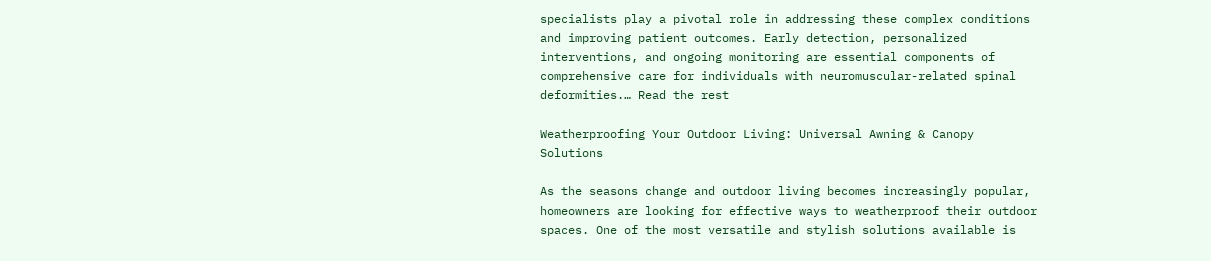specialists play a pivotal role in addressing these complex conditions and improving patient outcomes. Early detection, personalized interventions, and ongoing monitoring are essential components of comprehensive care for individuals with neuromuscular-related spinal deformities.… Read the rest

Weatherproofing Your Outdoor Living: Universal Awning & Canopy Solutions

As the seasons change and outdoor living becomes increasingly popular, homeowners are looking for effective ways to weatherproof their outdoor spaces. One of the most versatile and stylish solutions available is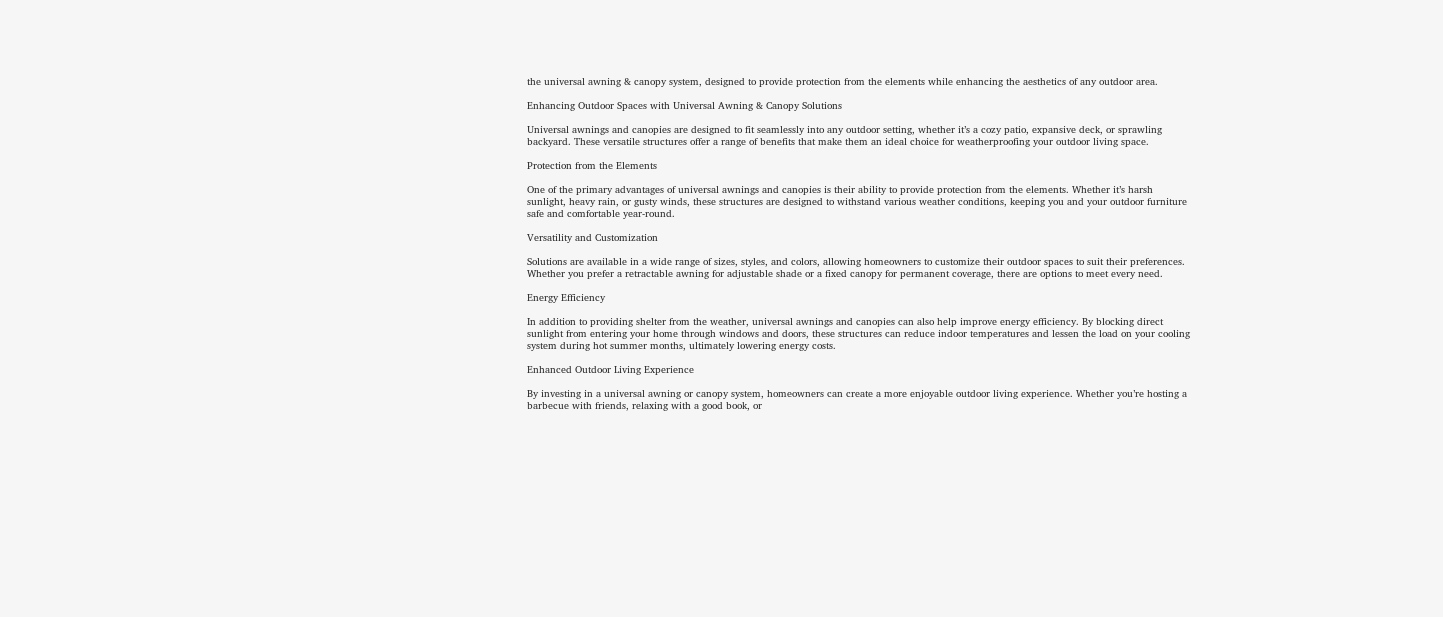the universal awning & canopy system, designed to provide protection from the elements while enhancing the aesthetics of any outdoor area.

Enhancing Outdoor Spaces with Universal Awning & Canopy Solutions

Universal awnings and canopies are designed to fit seamlessly into any outdoor setting, whether it’s a cozy patio, expansive deck, or sprawling backyard. These versatile structures offer a range of benefits that make them an ideal choice for weatherproofing your outdoor living space.

Protection from the Elements

One of the primary advantages of universal awnings and canopies is their ability to provide protection from the elements. Whether it’s harsh sunlight, heavy rain, or gusty winds, these structures are designed to withstand various weather conditions, keeping you and your outdoor furniture safe and comfortable year-round.

Versatility and Customization

Solutions are available in a wide range of sizes, styles, and colors, allowing homeowners to customize their outdoor spaces to suit their preferences. Whether you prefer a retractable awning for adjustable shade or a fixed canopy for permanent coverage, there are options to meet every need.

Energy Efficiency

In addition to providing shelter from the weather, universal awnings and canopies can also help improve energy efficiency. By blocking direct sunlight from entering your home through windows and doors, these structures can reduce indoor temperatures and lessen the load on your cooling system during hot summer months, ultimately lowering energy costs.

Enhanced Outdoor Living Experience

By investing in a universal awning or canopy system, homeowners can create a more enjoyable outdoor living experience. Whether you’re hosting a barbecue with friends, relaxing with a good book, or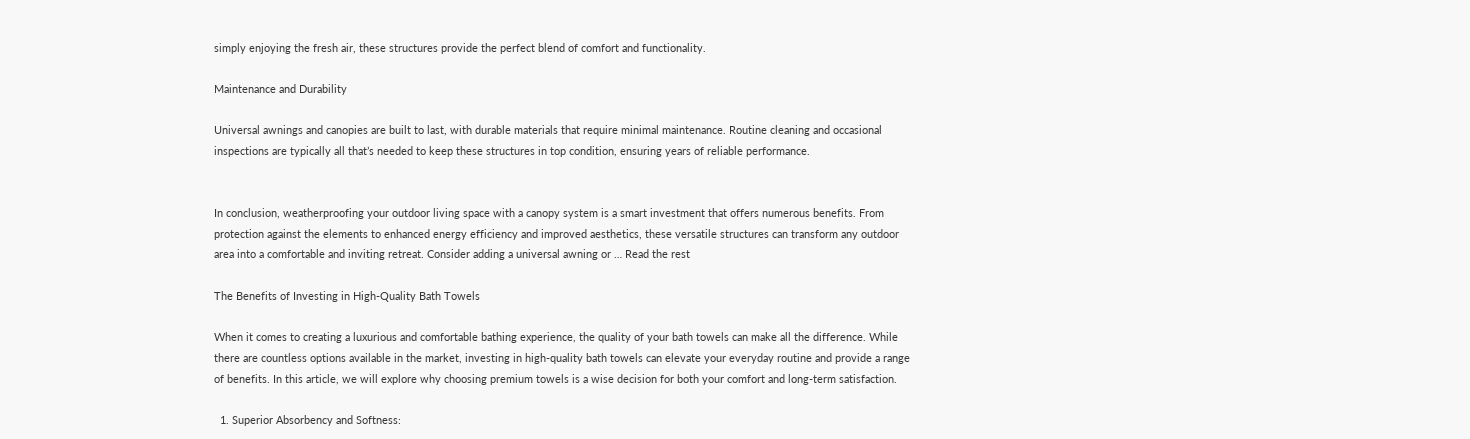simply enjoying the fresh air, these structures provide the perfect blend of comfort and functionality.

Maintenance and Durability

Universal awnings and canopies are built to last, with durable materials that require minimal maintenance. Routine cleaning and occasional inspections are typically all that’s needed to keep these structures in top condition, ensuring years of reliable performance.


In conclusion, weatherproofing your outdoor living space with a canopy system is a smart investment that offers numerous benefits. From protection against the elements to enhanced energy efficiency and improved aesthetics, these versatile structures can transform any outdoor area into a comfortable and inviting retreat. Consider adding a universal awning or … Read the rest

The Benefits of Investing in High-Quality Bath Towels

When it comes to creating a luxurious and comfortable bathing experience, the quality of your bath towels can make all the difference. While there are countless options available in the market, investing in high-quality bath towels can elevate your everyday routine and provide a range of benefits. In this article, we will explore why choosing premium towels is a wise decision for both your comfort and long-term satisfaction.

  1. Superior Absorbency and Softness: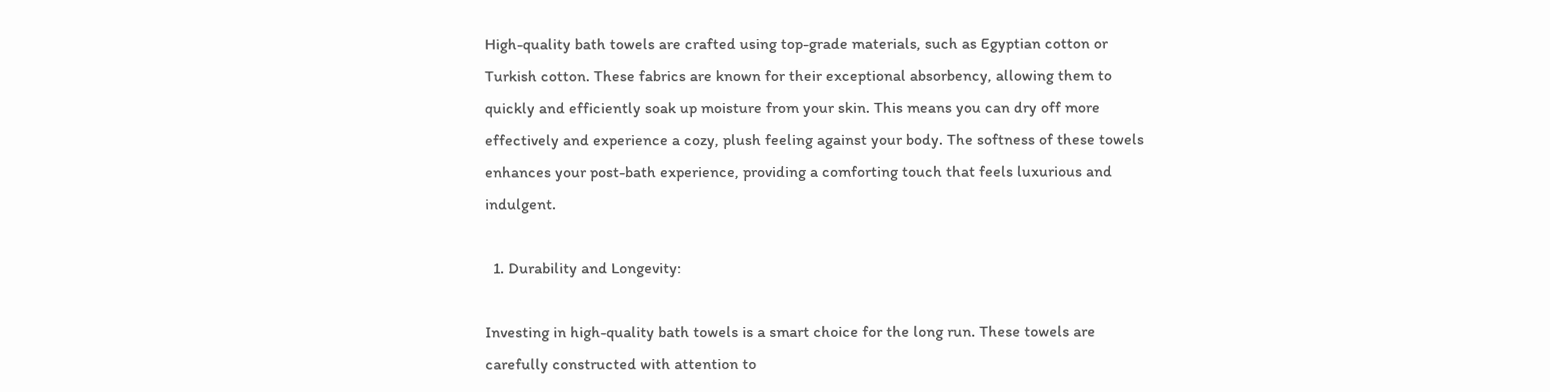High-quality bath towels are crafted using top-grade materials, such as Egyptian cotton or Turkish cotton. These fabrics are known for their exceptional absorbency, allowing them to quickly and efficiently soak up moisture from your skin. This means you can dry off more effectively and experience a cozy, plush feeling against your body. The softness of these towels enhances your post-bath experience, providing a comforting touch that feels luxurious and indulgent.

  1. Durability and Longevity:

Investing in high-quality bath towels is a smart choice for the long run. These towels are carefully constructed with attention to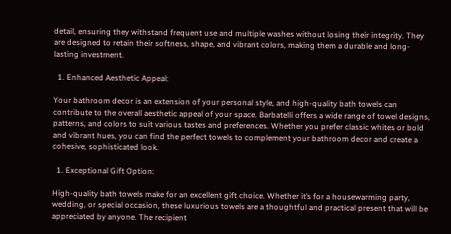detail, ensuring they withstand frequent use and multiple washes without losing their integrity. They are designed to retain their softness, shape, and vibrant colors, making them a durable and long-lasting investment.

  1. Enhanced Aesthetic Appeal:

Your bathroom decor is an extension of your personal style, and high-quality bath towels can contribute to the overall aesthetic appeal of your space. Barbatelli offers a wide range of towel designs, patterns, and colors to suit various tastes and preferences. Whether you prefer classic whites or bold and vibrant hues, you can find the perfect towels to complement your bathroom decor and create a cohesive, sophisticated look.

  1. Exceptional Gift Option:

High-quality bath towels make for an excellent gift choice. Whether it’s for a housewarming party, wedding, or special occasion, these luxurious towels are a thoughtful and practical present that will be appreciated by anyone. The recipient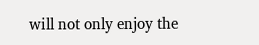will not only enjoy the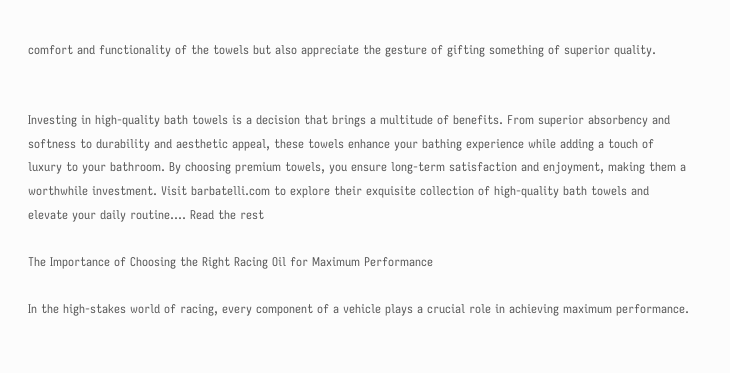comfort and functionality of the towels but also appreciate the gesture of gifting something of superior quality.


Investing in high-quality bath towels is a decision that brings a multitude of benefits. From superior absorbency and softness to durability and aesthetic appeal, these towels enhance your bathing experience while adding a touch of luxury to your bathroom. By choosing premium towels, you ensure long-term satisfaction and enjoyment, making them a worthwhile investment. Visit barbatelli.com to explore their exquisite collection of high-quality bath towels and elevate your daily routine.… Read the rest

The Importance of Choosing the Right Racing Oil for Maximum Performance

In the high-stakes world of racing, every component of a vehicle plays a crucial role in achieving maximum performance.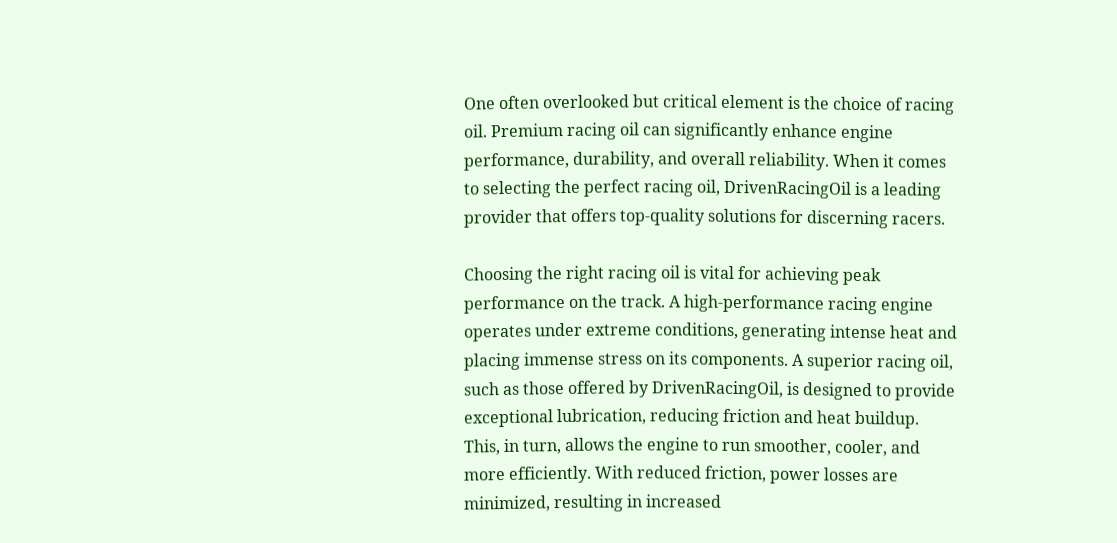One often overlooked but critical element is the choice of racing oil. Premium racing oil can significantly enhance engine performance, durability, and overall reliability. When it comes to selecting the perfect racing oil, DrivenRacingOil is a leading provider that offers top-quality solutions for discerning racers.

Choosing the right racing oil is vital for achieving peak performance on the track. A high-performance racing engine operates under extreme conditions, generating intense heat and placing immense stress on its components. A superior racing oil, such as those offered by DrivenRacingOil, is designed to provide exceptional lubrication, reducing friction and heat buildup. This, in turn, allows the engine to run smoother, cooler, and more efficiently. With reduced friction, power losses are minimized, resulting in increased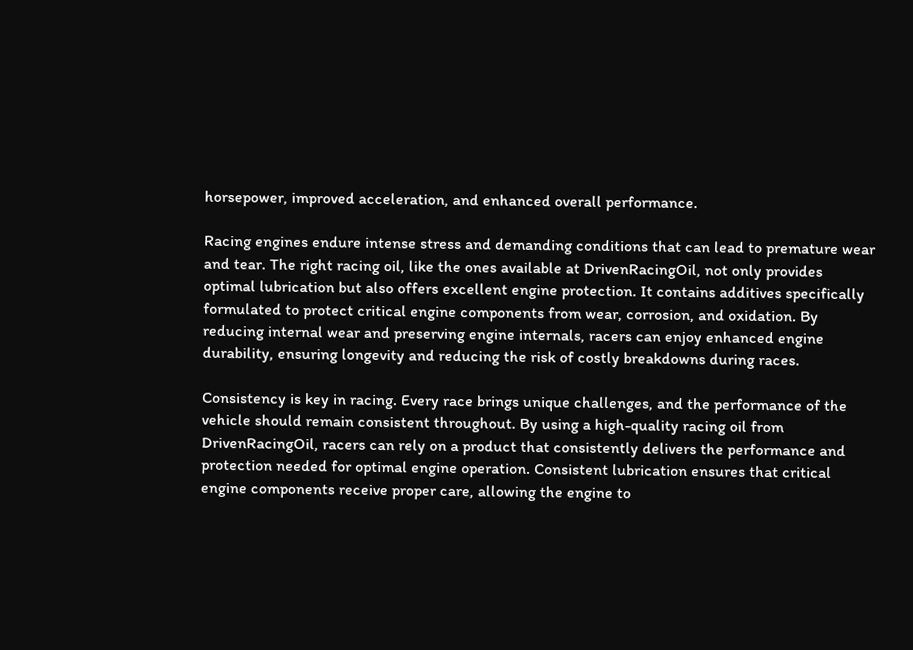horsepower, improved acceleration, and enhanced overall performance.

Racing engines endure intense stress and demanding conditions that can lead to premature wear and tear. The right racing oil, like the ones available at DrivenRacingOil, not only provides optimal lubrication but also offers excellent engine protection. It contains additives specifically formulated to protect critical engine components from wear, corrosion, and oxidation. By reducing internal wear and preserving engine internals, racers can enjoy enhanced engine durability, ensuring longevity and reducing the risk of costly breakdowns during races.

Consistency is key in racing. Every race brings unique challenges, and the performance of the vehicle should remain consistent throughout. By using a high-quality racing oil from DrivenRacingOil, racers can rely on a product that consistently delivers the performance and protection needed for optimal engine operation. Consistent lubrication ensures that critical engine components receive proper care, allowing the engine to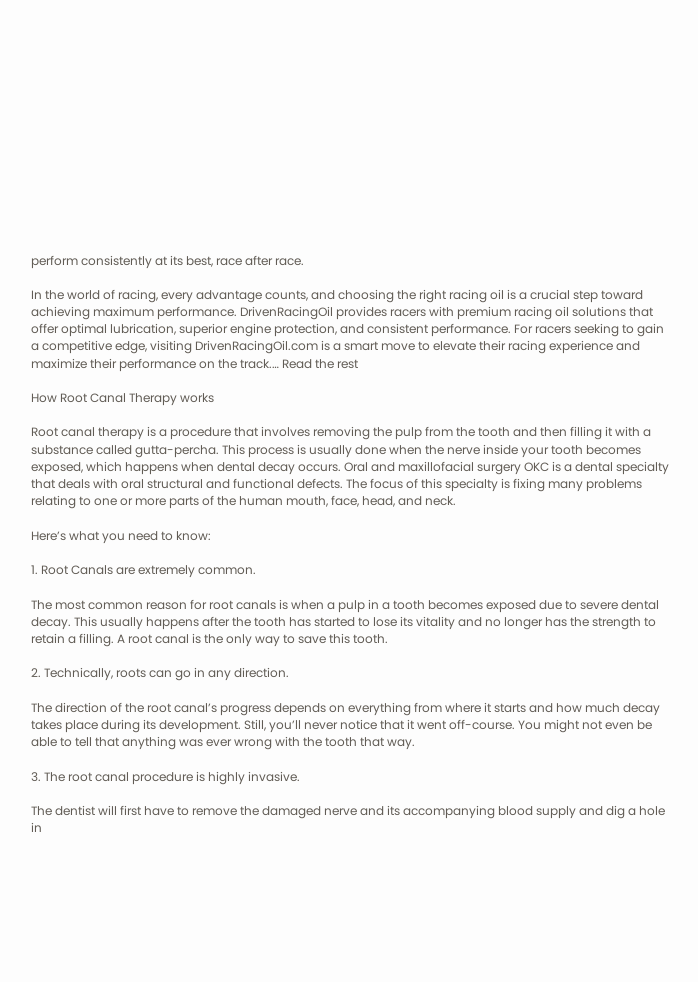perform consistently at its best, race after race.

In the world of racing, every advantage counts, and choosing the right racing oil is a crucial step toward achieving maximum performance. DrivenRacingOil provides racers with premium racing oil solutions that offer optimal lubrication, superior engine protection, and consistent performance. For racers seeking to gain a competitive edge, visiting DrivenRacingOil.com is a smart move to elevate their racing experience and maximize their performance on the track.… Read the rest

How Root Canal Therapy works

Root canal therapy is a procedure that involves removing the pulp from the tooth and then filling it with a substance called gutta-percha. This process is usually done when the nerve inside your tooth becomes exposed, which happens when dental decay occurs. Oral and maxillofacial surgery OKC is a dental specialty that deals with oral structural and functional defects. The focus of this specialty is fixing many problems relating to one or more parts of the human mouth, face, head, and neck.

Here’s what you need to know:

1. Root Canals are extremely common.

The most common reason for root canals is when a pulp in a tooth becomes exposed due to severe dental decay. This usually happens after the tooth has started to lose its vitality and no longer has the strength to retain a filling. A root canal is the only way to save this tooth.

2. Technically, roots can go in any direction.

The direction of the root canal’s progress depends on everything from where it starts and how much decay takes place during its development. Still, you’ll never notice that it went off-course. You might not even be able to tell that anything was ever wrong with the tooth that way.

3. The root canal procedure is highly invasive.

The dentist will first have to remove the damaged nerve and its accompanying blood supply and dig a hole in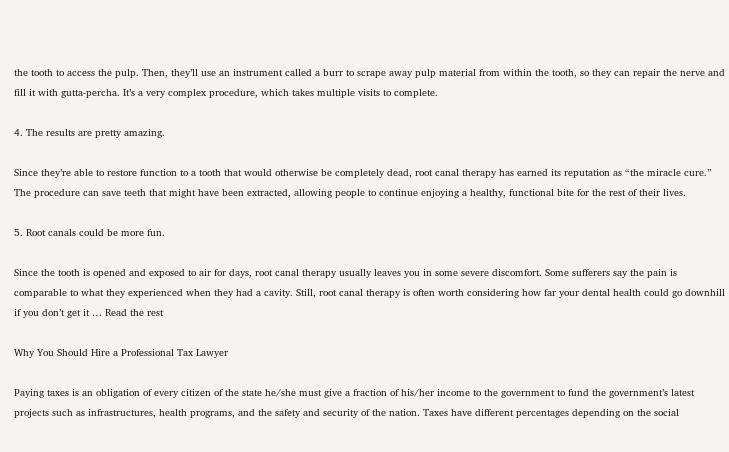the tooth to access the pulp. Then, they’ll use an instrument called a burr to scrape away pulp material from within the tooth, so they can repair the nerve and fill it with gutta-percha. It’s a very complex procedure, which takes multiple visits to complete.

4. The results are pretty amazing.

Since they’re able to restore function to a tooth that would otherwise be completely dead, root canal therapy has earned its reputation as “the miracle cure.” The procedure can save teeth that might have been extracted, allowing people to continue enjoying a healthy, functional bite for the rest of their lives.

5. Root canals could be more fun.

Since the tooth is opened and exposed to air for days, root canal therapy usually leaves you in some severe discomfort. Some sufferers say the pain is comparable to what they experienced when they had a cavity. Still, root canal therapy is often worth considering how far your dental health could go downhill if you don’t get it … Read the rest

Why You Should Hire a Professional Tax Lawyer

Paying taxes is an obligation of every citizen of the state he/she must give a fraction of his/her income to the government to fund the government’s latest projects such as infrastructures, health programs, and the safety and security of the nation. Taxes have different percentages depending on the social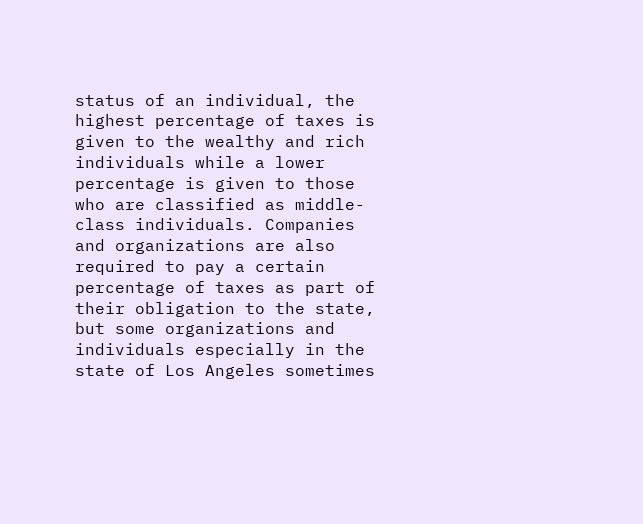status of an individual, the highest percentage of taxes is given to the wealthy and rich individuals while a lower percentage is given to those who are classified as middle-class individuals. Companies and organizations are also required to pay a certain percentage of taxes as part of their obligation to the state, but some organizations and individuals especially in the state of Los Angeles sometimes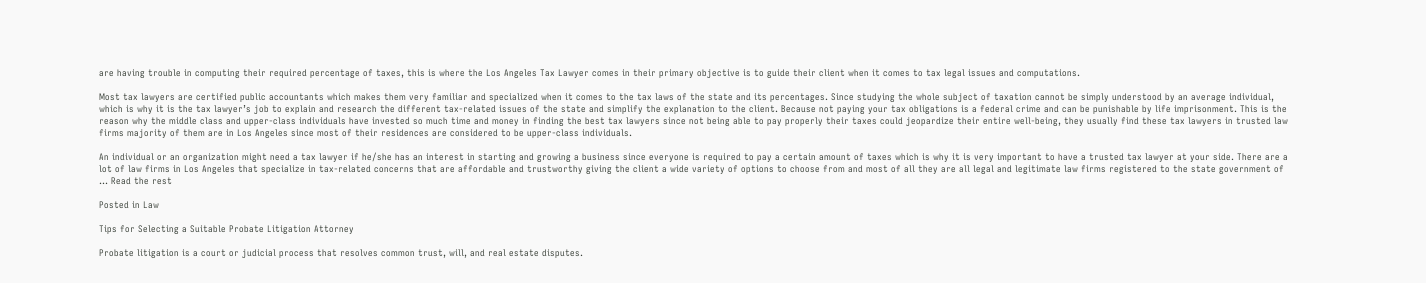are having trouble in computing their required percentage of taxes, this is where the Los Angeles Tax Lawyer comes in their primary objective is to guide their client when it comes to tax legal issues and computations.

Most tax lawyers are certified public accountants which makes them very familiar and specialized when it comes to the tax laws of the state and its percentages. Since studying the whole subject of taxation cannot be simply understood by an average individual, which is why it is the tax lawyer’s job to explain and research the different tax-related issues of the state and simplify the explanation to the client. Because not paying your tax obligations is a federal crime and can be punishable by life imprisonment. This is the reason why the middle class and upper-class individuals have invested so much time and money in finding the best tax lawyers since not being able to pay properly their taxes could jeopardize their entire well-being, they usually find these tax lawyers in trusted law firms majority of them are in Los Angeles since most of their residences are considered to be upper-class individuals.

An individual or an organization might need a tax lawyer if he/she has an interest in starting and growing a business since everyone is required to pay a certain amount of taxes which is why it is very important to have a trusted tax lawyer at your side. There are a lot of law firms in Los Angeles that specialize in tax-related concerns that are affordable and trustworthy giving the client a wide variety of options to choose from and most of all they are all legal and legitimate law firms registered to the state government of … Read the rest

Posted in Law

Tips for Selecting a Suitable Probate Litigation Attorney

Probate litigation is a court or judicial process that resolves common trust, will, and real estate disputes.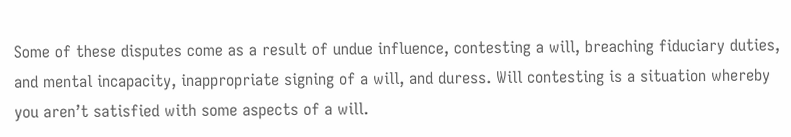Some of these disputes come as a result of undue influence, contesting a will, breaching fiduciary duties, and mental incapacity, inappropriate signing of a will, and duress. Will contesting is a situation whereby you aren’t satisfied with some aspects of a will.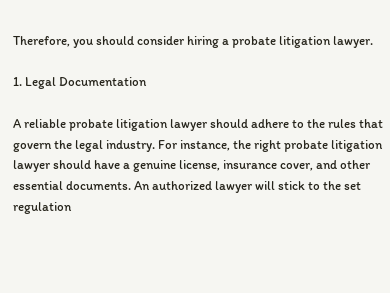Therefore, you should consider hiring a probate litigation lawyer.

1. Legal Documentation

A reliable probate litigation lawyer should adhere to the rules that govern the legal industry. For instance, the right probate litigation lawyer should have a genuine license, insurance cover, and other essential documents. An authorized lawyer will stick to the set regulation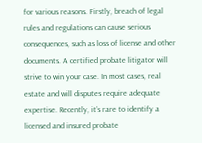for various reasons. Firstly, breach of legal rules and regulations can cause serious consequences, such as loss of license and other documents. A certified probate litigator will strive to win your case. In most cases, real estate and will disputes require adequate expertise. Recently, it’s rare to identify a licensed and insured probate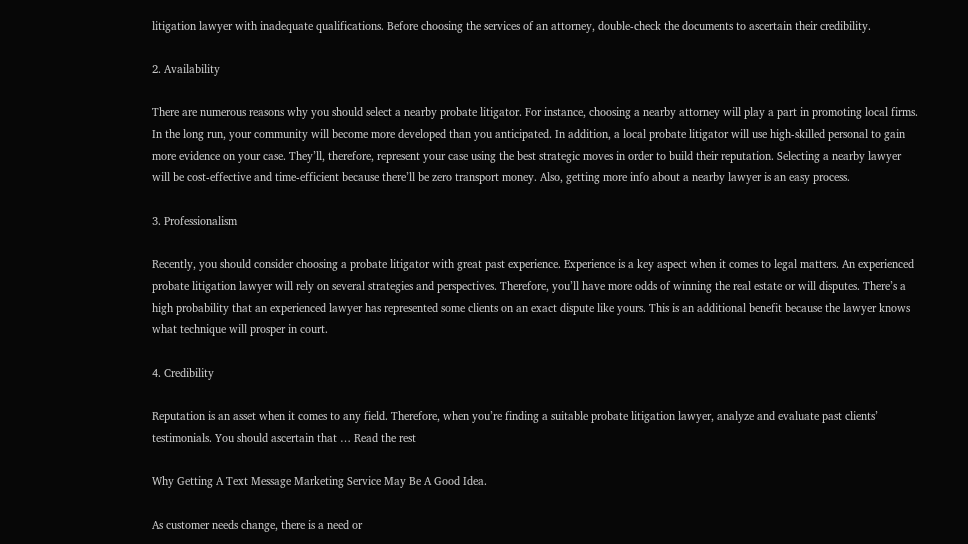litigation lawyer with inadequate qualifications. Before choosing the services of an attorney, double-check the documents to ascertain their credibility.

2. Availability

There are numerous reasons why you should select a nearby probate litigator. For instance, choosing a nearby attorney will play a part in promoting local firms. In the long run, your community will become more developed than you anticipated. In addition, a local probate litigator will use high-skilled personal to gain more evidence on your case. They’ll, therefore, represent your case using the best strategic moves in order to build their reputation. Selecting a nearby lawyer will be cost-effective and time-efficient because there’ll be zero transport money. Also, getting more info about a nearby lawyer is an easy process.

3. Professionalism

Recently, you should consider choosing a probate litigator with great past experience. Experience is a key aspect when it comes to legal matters. An experienced probate litigation lawyer will rely on several strategies and perspectives. Therefore, you’ll have more odds of winning the real estate or will disputes. There’s a high probability that an experienced lawyer has represented some clients on an exact dispute like yours. This is an additional benefit because the lawyer knows what technique will prosper in court.

4. Credibility

Reputation is an asset when it comes to any field. Therefore, when you’re finding a suitable probate litigation lawyer, analyze and evaluate past clients’ testimonials. You should ascertain that … Read the rest

Why Getting A Text Message Marketing Service May Be A Good Idea.

As customer needs change, there is a need or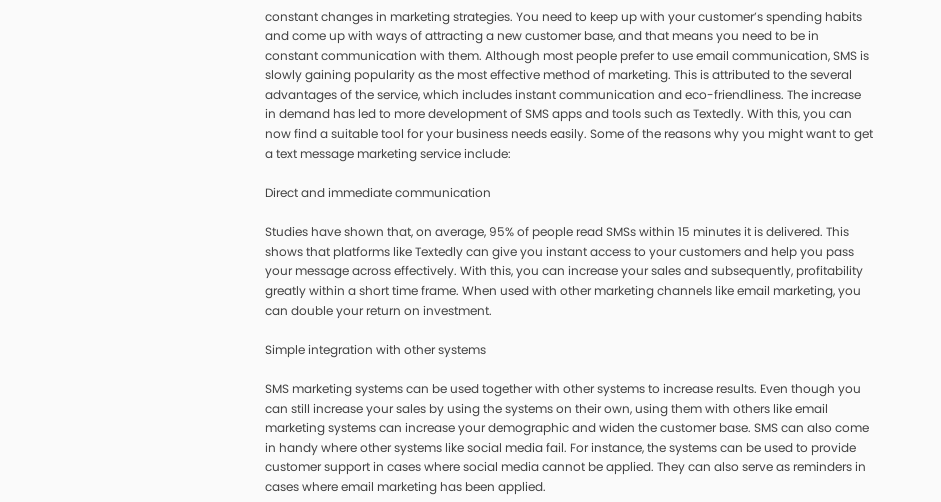constant changes in marketing strategies. You need to keep up with your customer’s spending habits and come up with ways of attracting a new customer base, and that means you need to be in constant communication with them. Although most people prefer to use email communication, SMS is slowly gaining popularity as the most effective method of marketing. This is attributed to the several advantages of the service, which includes instant communication and eco-friendliness. The increase in demand has led to more development of SMS apps and tools such as Textedly. With this, you can now find a suitable tool for your business needs easily. Some of the reasons why you might want to get a text message marketing service include:

Direct and immediate communication

Studies have shown that, on average, 95% of people read SMSs within 15 minutes it is delivered. This shows that platforms like Textedly can give you instant access to your customers and help you pass your message across effectively. With this, you can increase your sales and subsequently, profitability greatly within a short time frame. When used with other marketing channels like email marketing, you can double your return on investment.

Simple integration with other systems

SMS marketing systems can be used together with other systems to increase results. Even though you can still increase your sales by using the systems on their own, using them with others like email marketing systems can increase your demographic and widen the customer base. SMS can also come in handy where other systems like social media fail. For instance, the systems can be used to provide customer support in cases where social media cannot be applied. They can also serve as reminders in cases where email marketing has been applied.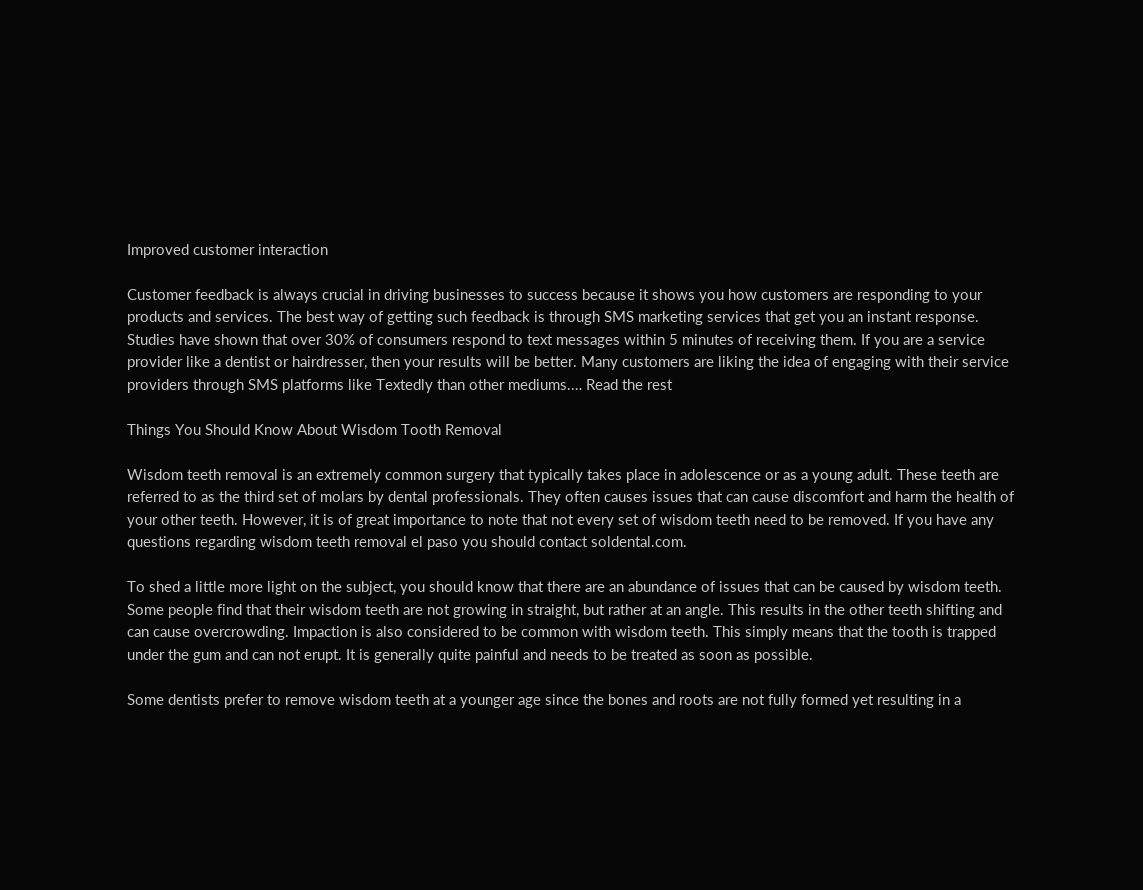Improved customer interaction

Customer feedback is always crucial in driving businesses to success because it shows you how customers are responding to your products and services. The best way of getting such feedback is through SMS marketing services that get you an instant response. Studies have shown that over 30% of consumers respond to text messages within 5 minutes of receiving them. If you are a service provider like a dentist or hairdresser, then your results will be better. Many customers are liking the idea of engaging with their service providers through SMS platforms like Textedly than other mediums.… Read the rest

Things You Should Know About Wisdom Tooth Removal

Wisdom teeth removal is an extremely common surgery that typically takes place in adolescence or as a young adult. These teeth are referred to as the third set of molars by dental professionals. They often causes issues that can cause discomfort and harm the health of your other teeth. However, it is of great importance to note that not every set of wisdom teeth need to be removed. If you have any questions regarding wisdom teeth removal el paso you should contact soldental.com.

To shed a little more light on the subject, you should know that there are an abundance of issues that can be caused by wisdom teeth. Some people find that their wisdom teeth are not growing in straight, but rather at an angle. This results in the other teeth shifting and can cause overcrowding. Impaction is also considered to be common with wisdom teeth. This simply means that the tooth is trapped under the gum and can not erupt. It is generally quite painful and needs to be treated as soon as possible.

Some dentists prefer to remove wisdom teeth at a younger age since the bones and roots are not fully formed yet resulting in a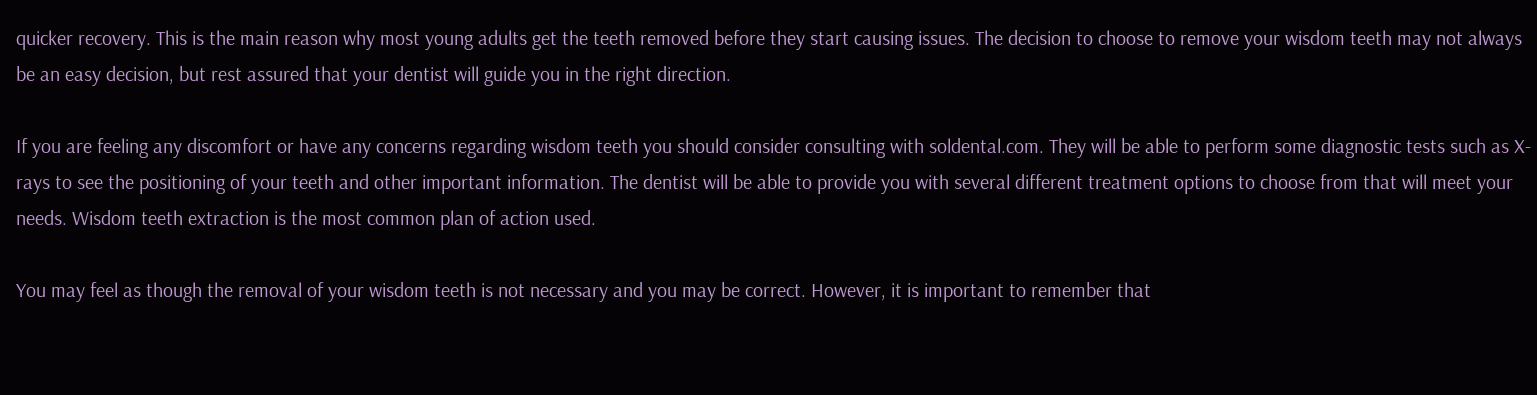quicker recovery. This is the main reason why most young adults get the teeth removed before they start causing issues. The decision to choose to remove your wisdom teeth may not always be an easy decision, but rest assured that your dentist will guide you in the right direction.

If you are feeling any discomfort or have any concerns regarding wisdom teeth you should consider consulting with soldental.com. They will be able to perform some diagnostic tests such as X-rays to see the positioning of your teeth and other important information. The dentist will be able to provide you with several different treatment options to choose from that will meet your needs. Wisdom teeth extraction is the most common plan of action used.

You may feel as though the removal of your wisdom teeth is not necessary and you may be correct. However, it is important to remember that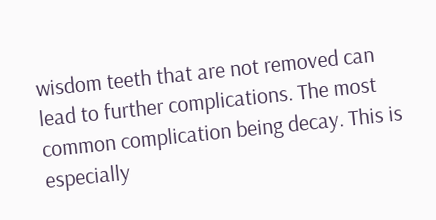wisdom teeth that are not removed can lead to further complications. The most common complication being decay. This is especially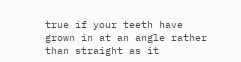true if your teeth have grown in at an angle rather than straight as it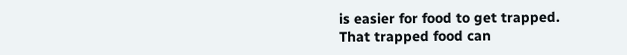is easier for food to get trapped. That trapped food can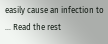easily cause an infection to … Read the rest